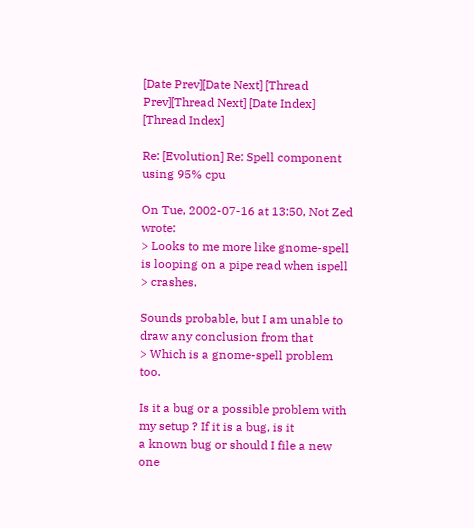[Date Prev][Date Next] [Thread Prev][Thread Next] [Date Index] [Thread Index]

Re: [Evolution] Re: Spell component using 95% cpu

On Tue, 2002-07-16 at 13:50, Not Zed wrote:
> Looks to me more like gnome-spell is looping on a pipe read when ispell
> crashes.

Sounds probable, but I am unable to draw any conclusion from that
> Which is a gnome-spell problem too.

Is it a bug or a possible problem with my setup ? If it is a bug, is it
a known bug or should I file a new one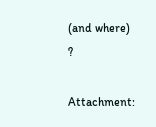(and where) ?

Attachment: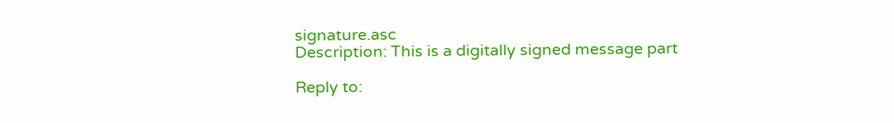signature.asc
Description: This is a digitally signed message part

Reply to: